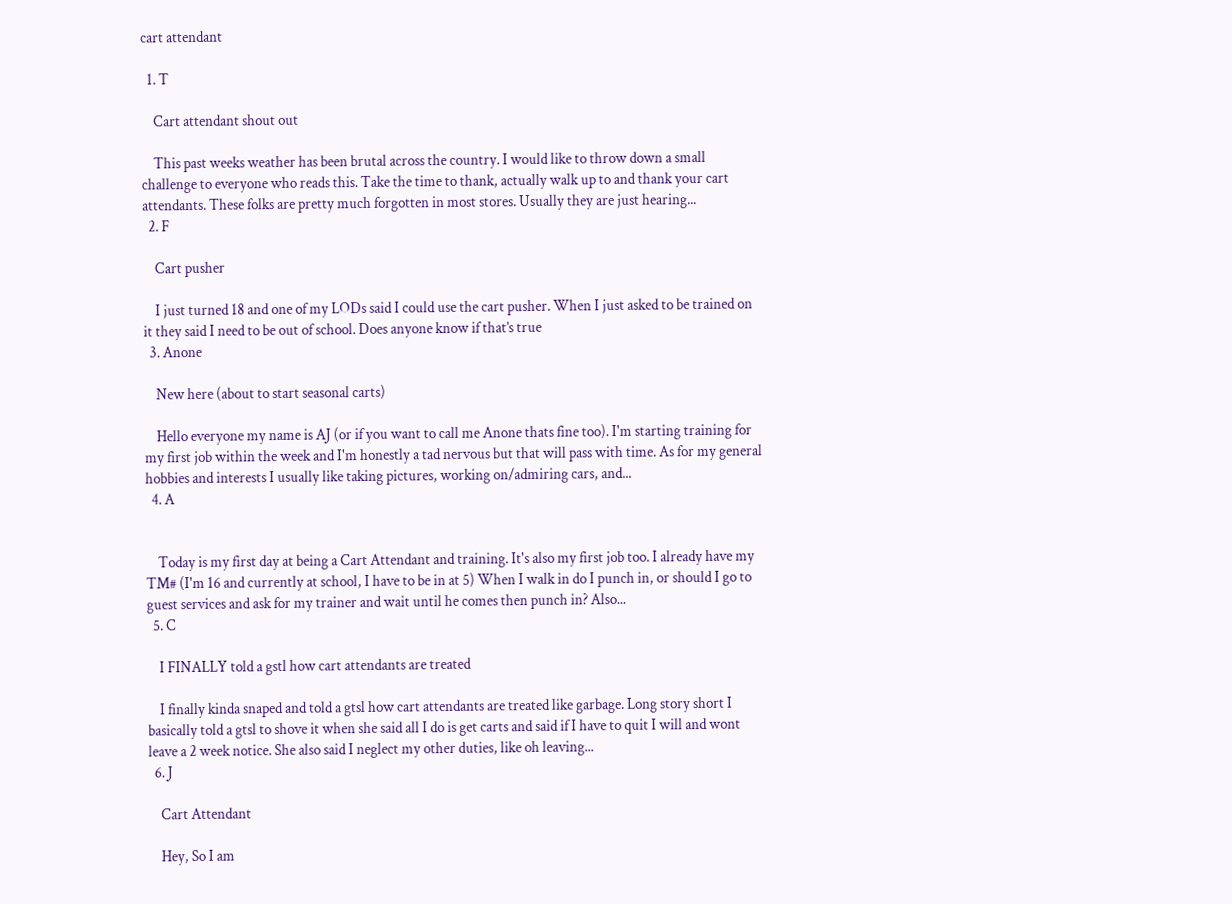cart attendant

  1. T

    Cart attendant shout out

    This past weeks weather has been brutal across the country. I would like to throw down a small challenge to everyone who reads this. Take the time to thank, actually walk up to and thank your cart attendants. These folks are pretty much forgotten in most stores. Usually they are just hearing...
  2. F

    Cart pusher

    I just turned 18 and one of my LODs said I could use the cart pusher. When I just asked to be trained on it they said I need to be out of school. Does anyone know if that’s true
  3. Anone

    New here (about to start seasonal carts)

    Hello everyone my name is AJ (or if you want to call me Anone thats fine too). I'm starting training for my first job within the week and I'm honestly a tad nervous but that will pass with time. As for my general hobbies and interests I usually like taking pictures, working on/admiring cars, and...
  4. A


    Today is my first day at being a Cart Attendant and training. It's also my first job too. I already have my TM# (I'm 16 and currently at school, I have to be in at 5) When I walk in do I punch in, or should I go to guest services and ask for my trainer and wait until he comes then punch in? Also...
  5. C

    I FINALLY told a gstl how cart attendants are treated

    I finally kinda snaped and told a gtsl how cart attendants are treated like garbage. Long story short I basically told a gtsl to shove it when she said all I do is get carts and said if I have to quit I will and wont leave a 2 week notice. She also said I neglect my other duties, like oh leaving...
  6. J

    Cart Attendant

    Hey, So I am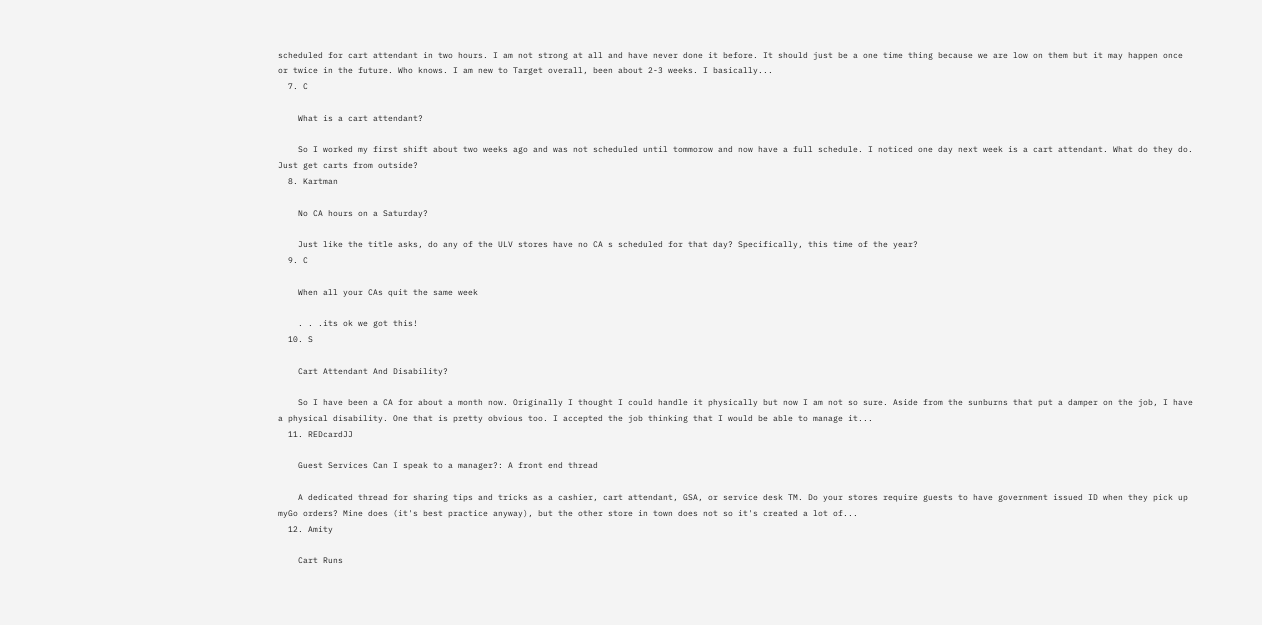scheduled for cart attendant in two hours. I am not strong at all and have never done it before. It should just be a one time thing because we are low on them but it may happen once or twice in the future. Who knows. I am new to Target overall, been about 2-3 weeks. I basically...
  7. C

    What is a cart attendant?

    So I worked my first shift about two weeks ago and was not scheduled until tommorow and now have a full schedule. I noticed one day next week is a cart attendant. What do they do. Just get carts from outside?
  8. Kartman

    No CA hours on a Saturday?

    Just like the title asks, do any of the ULV stores have no CA s scheduled for that day? Specifically, this time of the year?
  9. C

    When all your CAs quit the same week

    . . .its ok we got this!
  10. S

    Cart Attendant And Disability?

    So I have been a CA for about a month now. Originally I thought I could handle it physically but now I am not so sure. Aside from the sunburns that put a damper on the job, I have a physical disability. One that is pretty obvious too. I accepted the job thinking that I would be able to manage it...
  11. REDcardJJ

    Guest Services Can I speak to a manager?: A front end thread

    A dedicated thread for sharing tips and tricks as a cashier, cart attendant, GSA, or service desk TM. Do your stores require guests to have government issued ID when they pick up myGo orders? Mine does (it's best practice anyway), but the other store in town does not so it's created a lot of...
  12. Amity

    Cart Runs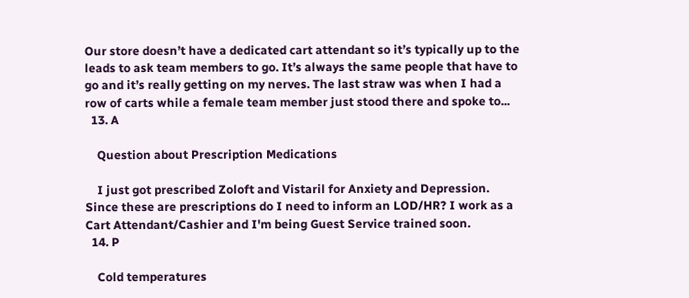Our store doesn’t have a dedicated cart attendant so it’s typically up to the leads to ask team members to go. It’s always the same people that have to go and it’s really getting on my nerves. The last straw was when I had a row of carts while a female team member just stood there and spoke to...
  13. A

    Question about Prescription Medications

    I just got prescribed Zoloft and Vistaril for Anxiety and Depression. Since these are prescriptions do I need to inform an LOD/HR? I work as a Cart Attendant/Cashier and I'm being Guest Service trained soon.
  14. P

    Cold temperatures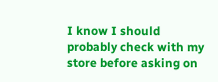I know I should probably check with my store before asking on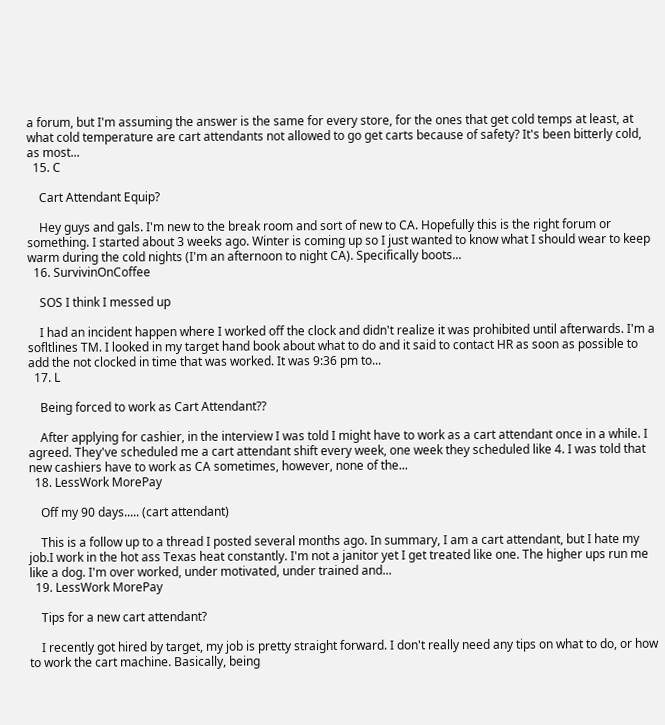a forum, but I'm assuming the answer is the same for every store, for the ones that get cold temps at least, at what cold temperature are cart attendants not allowed to go get carts because of safety? It's been bitterly cold, as most...
  15. C

    Cart Attendant Equip?

    Hey guys and gals. I'm new to the break room and sort of new to CA. Hopefully this is the right forum or something. I started about 3 weeks ago. Winter is coming up so I just wanted to know what I should wear to keep warm during the cold nights (I'm an afternoon to night CA). Specifically boots...
  16. SurvivinOnCoffee

    SOS I think I messed up

    I had an incident happen where I worked off the clock and didn't realize it was prohibited until afterwards. I'm a sofltlines TM. I looked in my target hand book about what to do and it said to contact HR as soon as possible to add the not clocked in time that was worked. It was 9:36 pm to...
  17. L

    Being forced to work as Cart Attendant??

    After applying for cashier, in the interview I was told I might have to work as a cart attendant once in a while. I agreed. They've scheduled me a cart attendant shift every week, one week they scheduled like 4. I was told that new cashiers have to work as CA sometimes, however, none of the...
  18. LessWork MorePay

    Off my 90 days..... (cart attendant)

    This is a follow up to a thread I posted several months ago. In summary, I am a cart attendant, but I hate my job.I work in the hot ass Texas heat constantly. I'm not a janitor yet I get treated like one. The higher ups run me like a dog. I'm over worked, under motivated, under trained and...
  19. LessWork MorePay

    Tips for a new cart attendant?

    I recently got hired by target, my job is pretty straight forward. I don't really need any tips on what to do, or how to work the cart machine. Basically, being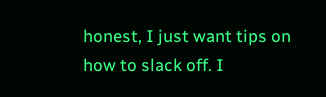honest, I just want tips on how to slack off. I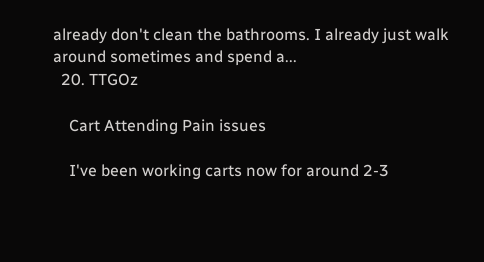already don't clean the bathrooms. I already just walk around sometimes and spend a...
  20. TTGOz

    Cart Attending Pain issues

    I've been working carts now for around 2-3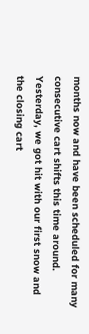months now and have been scheduled for many consecutive cart shifts this time around. Yesterday, we got hit with our first snow and the closing cart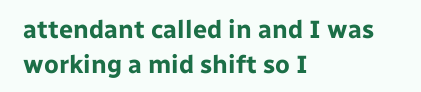attendant called in and I was working a mid shift so I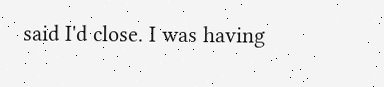said I'd close. I was having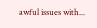awful issues with...